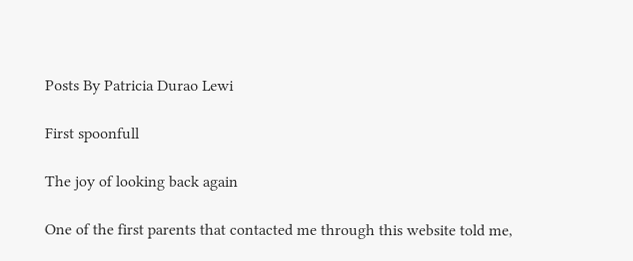Posts By Patricia Durao Lewi

First spoonfull

The joy of looking back again

One of the first parents that contacted me through this website told me,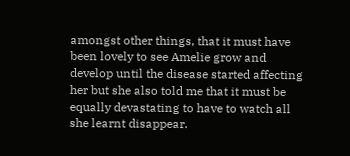amongst other things, that it must have been lovely to see Amelie grow and develop until the disease started affecting her but she also told me that it must be equally devastating to have to watch all she learnt disappear.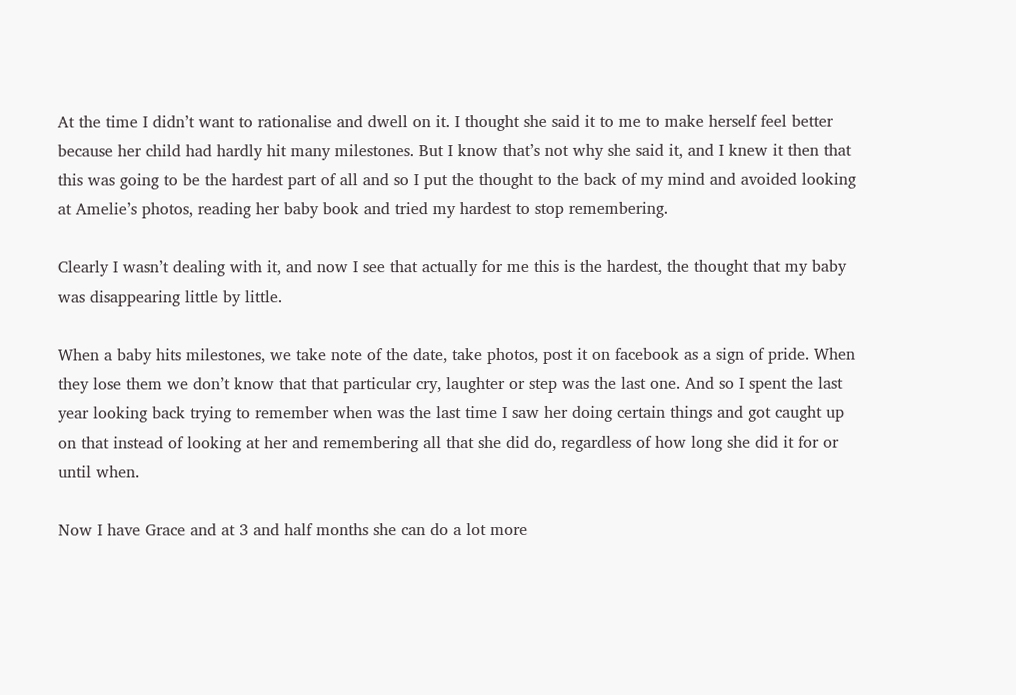At the time I didn’t want to rationalise and dwell on it. I thought she said it to me to make herself feel better because her child had hardly hit many milestones. But I know that’s not why she said it, and I knew it then that this was going to be the hardest part of all and so I put the thought to the back of my mind and avoided looking at Amelie’s photos, reading her baby book and tried my hardest to stop remembering.

Clearly I wasn’t dealing with it, and now I see that actually for me this is the hardest, the thought that my baby was disappearing little by little.

When a baby hits milestones, we take note of the date, take photos, post it on facebook as a sign of pride. When they lose them we don’t know that that particular cry, laughter or step was the last one. And so I spent the last year looking back trying to remember when was the last time I saw her doing certain things and got caught up on that instead of looking at her and remembering all that she did do, regardless of how long she did it for or until when.

Now I have Grace and at 3 and half months she can do a lot more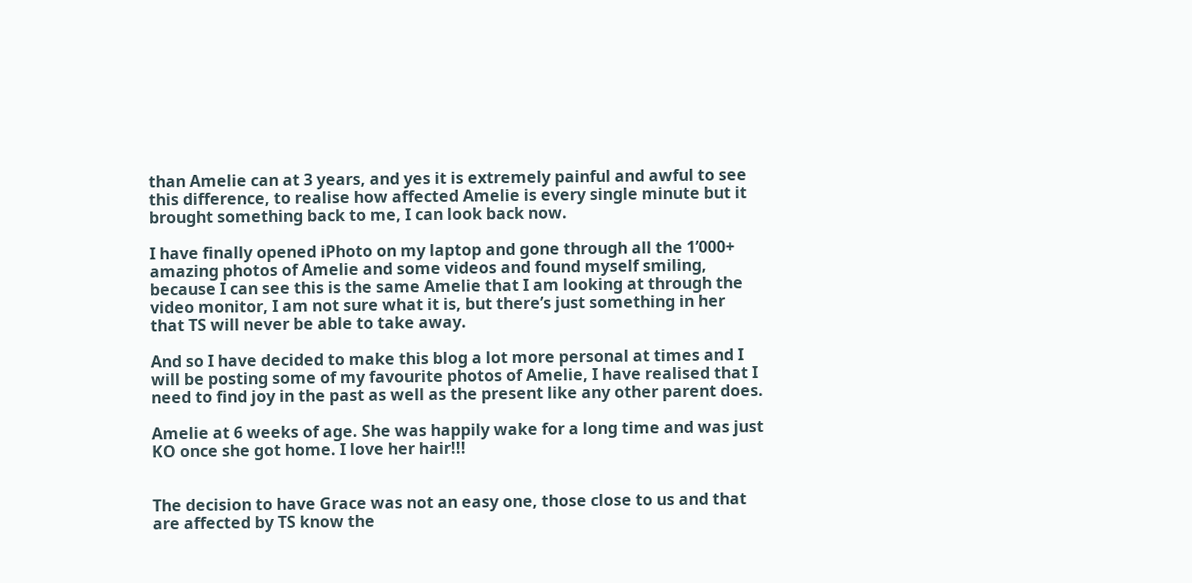than Amelie can at 3 years, and yes it is extremely painful and awful to see this difference, to realise how affected Amelie is every single minute but it brought something back to me, I can look back now.

I have finally opened iPhoto on my laptop and gone through all the 1’000+ amazing photos of Amelie and some videos and found myself smiling, because I can see this is the same Amelie that I am looking at through the video monitor, I am not sure what it is, but there’s just something in her that TS will never be able to take away.

And so I have decided to make this blog a lot more personal at times and I will be posting some of my favourite photos of Amelie, I have realised that I need to find joy in the past as well as the present like any other parent does.

Amelie at 6 weeks of age. She was happily wake for a long time and was just KO once she got home. I love her hair!!!


The decision to have Grace was not an easy one, those close to us and that are affected by TS know the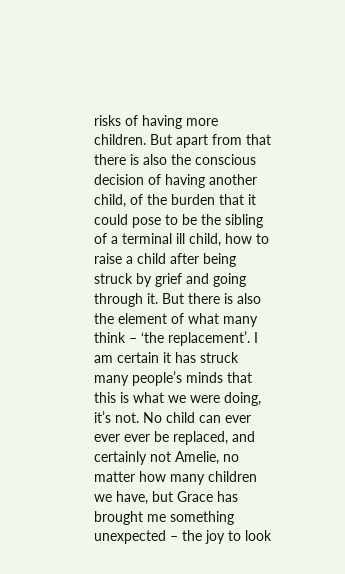risks of having more children. But apart from that there is also the conscious decision of having another child, of the burden that it could pose to be the sibling of a terminal ill child, how to raise a child after being struck by grief and going through it. But there is also the element of what many think – ‘the replacement’. I am certain it has struck many people’s minds that this is what we were doing, it’s not. No child can ever ever ever be replaced, and certainly not Amelie, no matter how many children we have, but Grace has brought me something unexpected – the joy to look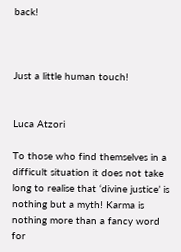back!



Just a little human touch!


Luca Atzori

To those who find themselves in a difficult situation it does not take long to realise that ‘divine justice’ is nothing but a myth! Karma is nothing more than a fancy word for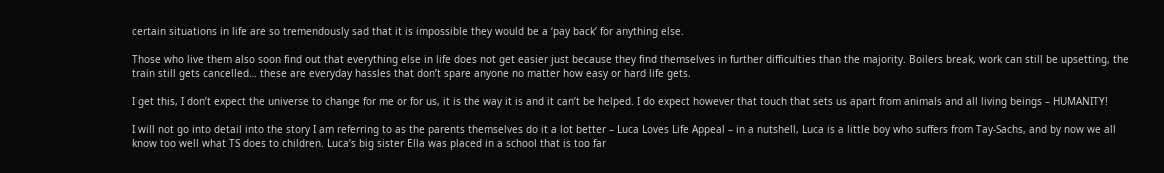certain situations in life are so tremendously sad that it is impossible they would be a ‘pay back’ for anything else.

Those who live them also soon find out that everything else in life does not get easier just because they find themselves in further difficulties than the majority. Boilers break, work can still be upsetting, the train still gets cancelled… these are everyday hassles that don’t spare anyone no matter how easy or hard life gets.

I get this, I don’t expect the universe to change for me or for us, it is the way it is and it can’t be helped. I do expect however that touch that sets us apart from animals and all living beings – HUMANITY!

I will not go into detail into the story I am referring to as the parents themselves do it a lot better – Luca Loves Life Appeal – in a nutshell, Luca is a little boy who suffers from Tay-Sachs, and by now we all know too well what TS does to children. Luca’s big sister Ella was placed in a school that is too far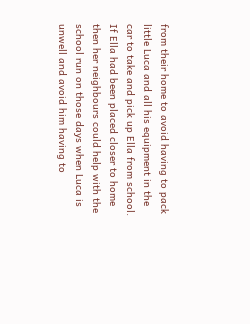from their home to avoid having to pack little Luca and all his equipment in the car to take and pick up Ella from school. If Ella had been placed closer to home then her neighbours could help with the school run on those days when Luca is unwell and avoid him having to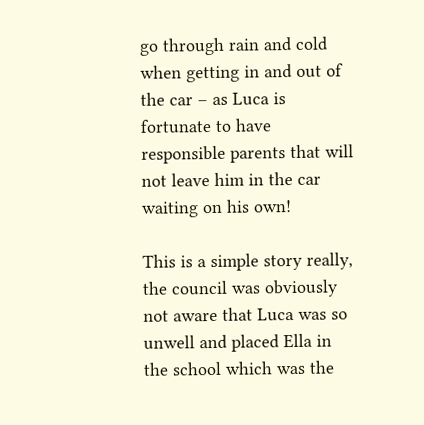go through rain and cold when getting in and out of the car – as Luca is fortunate to have responsible parents that will not leave him in the car waiting on his own!

This is a simple story really, the council was obviously not aware that Luca was so unwell and placed Ella in the school which was the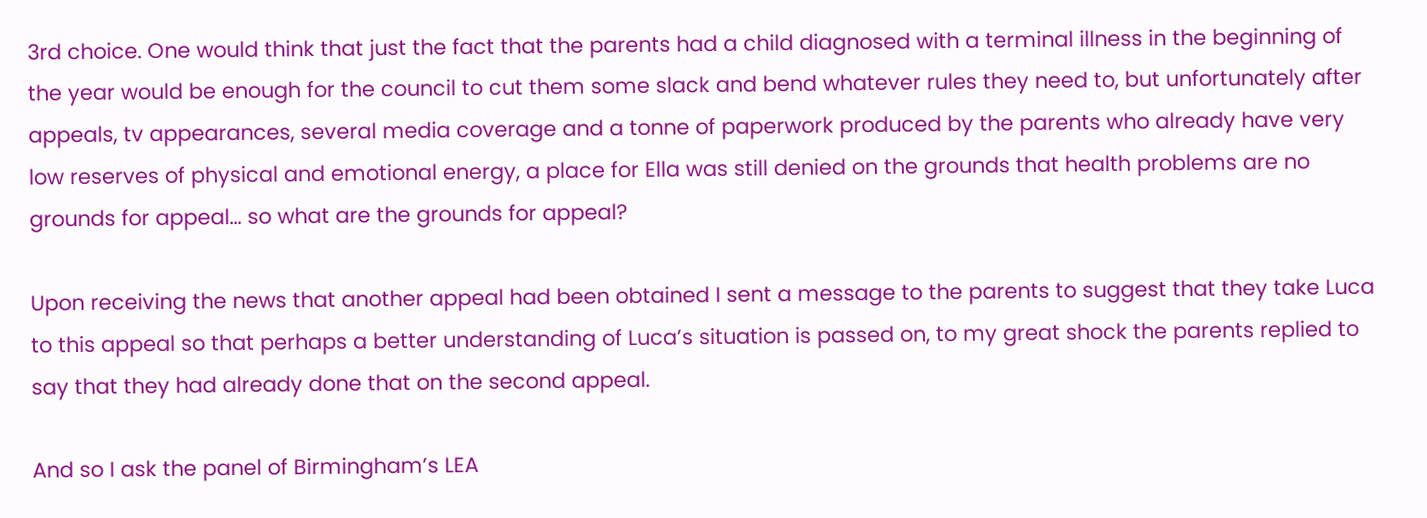3rd choice. One would think that just the fact that the parents had a child diagnosed with a terminal illness in the beginning of the year would be enough for the council to cut them some slack and bend whatever rules they need to, but unfortunately after appeals, tv appearances, several media coverage and a tonne of paperwork produced by the parents who already have very low reserves of physical and emotional energy, a place for Ella was still denied on the grounds that health problems are no grounds for appeal… so what are the grounds for appeal?

Upon receiving the news that another appeal had been obtained I sent a message to the parents to suggest that they take Luca to this appeal so that perhaps a better understanding of Luca’s situation is passed on, to my great shock the parents replied to say that they had already done that on the second appeal.

And so I ask the panel of Birmingham’s LEA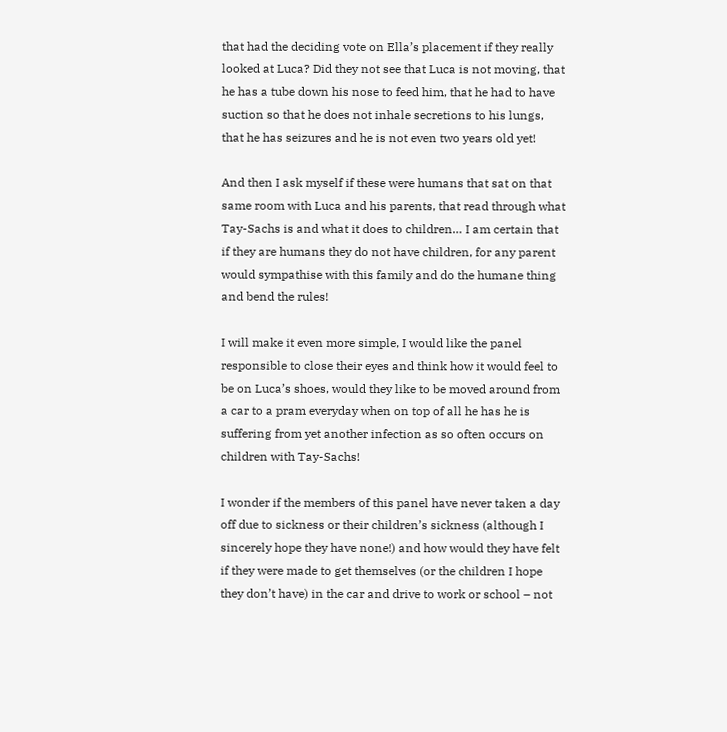that had the deciding vote on Ella’s placement if they really looked at Luca? Did they not see that Luca is not moving, that he has a tube down his nose to feed him, that he had to have suction so that he does not inhale secretions to his lungs, that he has seizures and he is not even two years old yet!

And then I ask myself if these were humans that sat on that same room with Luca and his parents, that read through what Tay-Sachs is and what it does to children… I am certain that if they are humans they do not have children, for any parent would sympathise with this family and do the humane thing and bend the rules!

I will make it even more simple, I would like the panel responsible to close their eyes and think how it would feel to be on Luca’s shoes, would they like to be moved around from a car to a pram everyday when on top of all he has he is suffering from yet another infection as so often occurs on children with Tay-Sachs!

I wonder if the members of this panel have never taken a day off due to sickness or their children’s sickness (although I sincerely hope they have none!) and how would they have felt if they were made to get themselves (or the children I hope they don’t have) in the car and drive to work or school – not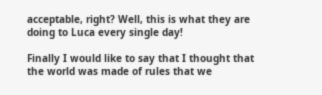acceptable, right? Well, this is what they are doing to Luca every single day!

Finally I would like to say that I thought that the world was made of rules that we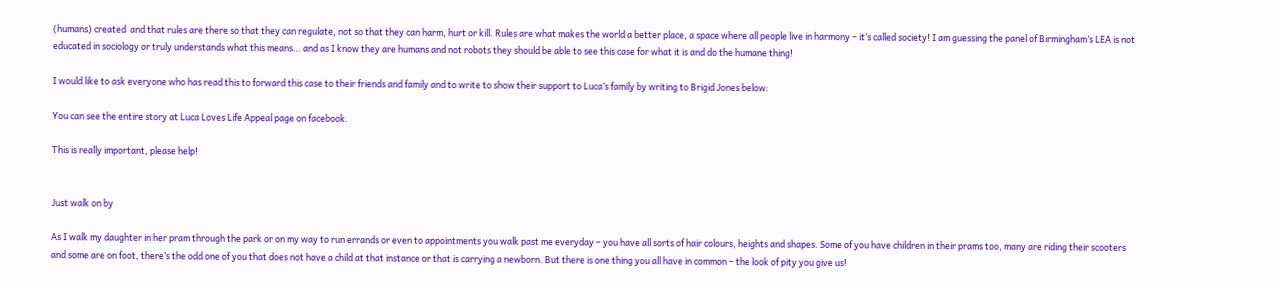(humans) created  and that rules are there so that they can regulate, not so that they can harm, hurt or kill. Rules are what makes the world a better place, a space where all people live in harmony – it’s called society! I am guessing the panel of Birmingham’s LEA is not educated in sociology or truly understands what this means… and as I know they are humans and not robots they should be able to see this case for what it is and do the humane thing!

I would like to ask everyone who has read this to forward this case to their friends and family and to write to show their support to Luca’s family by writing to Brigid Jones below:

You can see the entire story at Luca Loves Life Appeal page on facebook.

This is really important, please help!


Just walk on by

As I walk my daughter in her pram through the park or on my way to run errands or even to appointments you walk past me everyday – you have all sorts of hair colours, heights and shapes. Some of you have children in their prams too, many are riding their scooters and some are on foot, there’s the odd one of you that does not have a child at that instance or that is carrying a newborn. But there is one thing you all have in common – the look of pity you give us!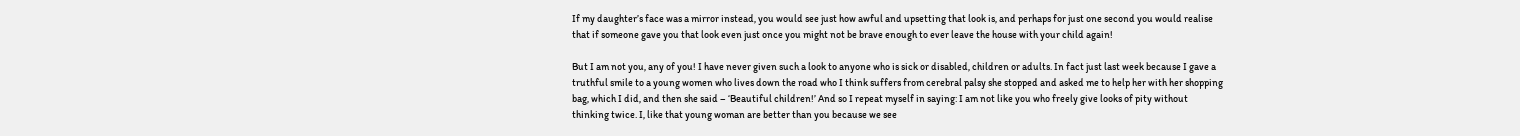If my daughter’s face was a mirror instead, you would see just how awful and upsetting that look is, and perhaps for just one second you would realise that if someone gave you that look even just once you might not be brave enough to ever leave the house with your child again!

But I am not you, any of you! I have never given such a look to anyone who is sick or disabled, children or adults. In fact just last week because I gave a truthful smile to a young women who lives down the road who I think suffers from cerebral palsy she stopped and asked me to help her with her shopping bag, which I did, and then she said – ‘Beautiful children!’ And so I repeat myself in saying: I am not like you who freely give looks of pity without thinking twice. I, like that young woman are better than you because we see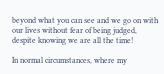beyond what you can see and we go on with our lives without fear of being judged, despite knowing we are all the time!

In normal circumstances, where my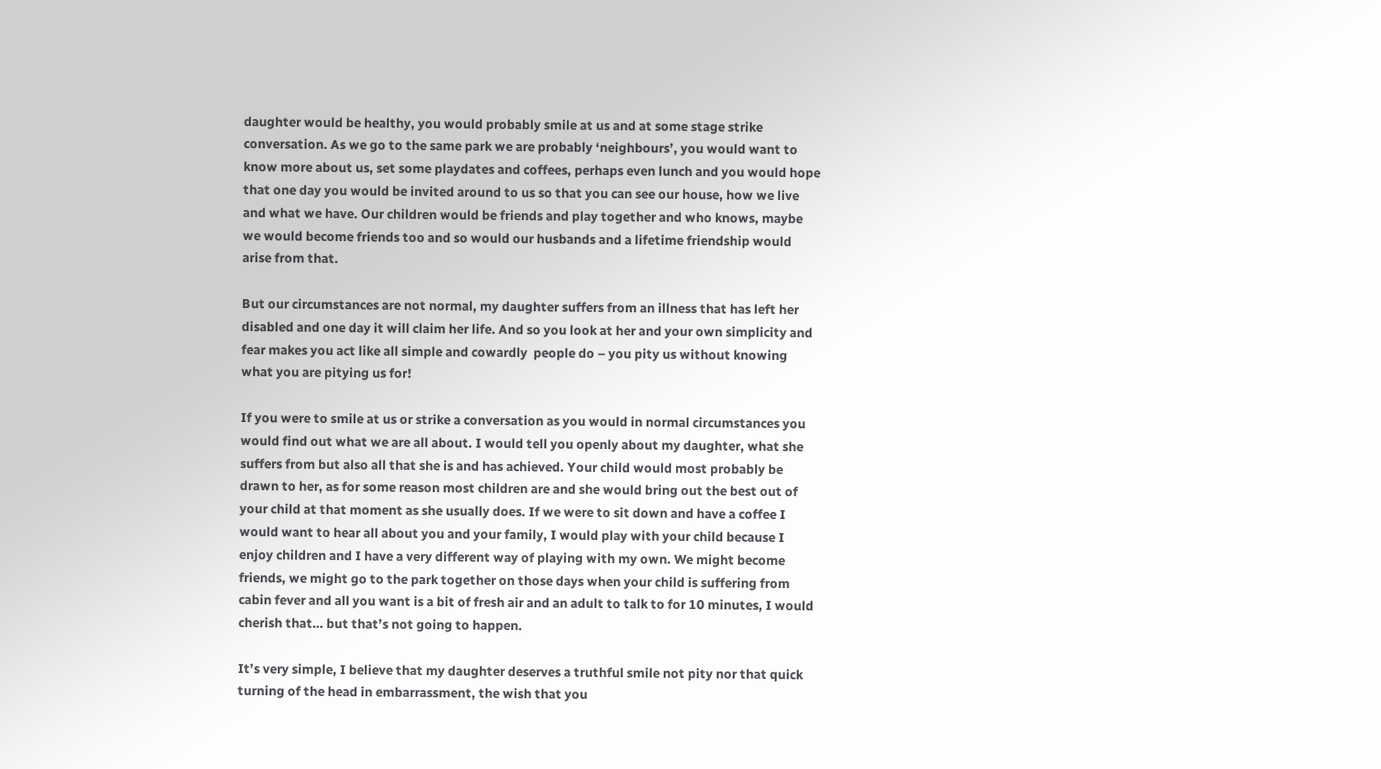daughter would be healthy, you would probably smile at us and at some stage strike conversation. As we go to the same park we are probably ‘neighbours’, you would want to know more about us, set some playdates and coffees, perhaps even lunch and you would hope that one day you would be invited around to us so that you can see our house, how we live and what we have. Our children would be friends and play together and who knows, maybe we would become friends too and so would our husbands and a lifetime friendship would arise from that.

But our circumstances are not normal, my daughter suffers from an illness that has left her disabled and one day it will claim her life. And so you look at her and your own simplicity and fear makes you act like all simple and cowardly  people do – you pity us without knowing what you are pitying us for!

If you were to smile at us or strike a conversation as you would in normal circumstances you would find out what we are all about. I would tell you openly about my daughter, what she suffers from but also all that she is and has achieved. Your child would most probably be drawn to her, as for some reason most children are and she would bring out the best out of your child at that moment as she usually does. If we were to sit down and have a coffee I would want to hear all about you and your family, I would play with your child because I enjoy children and I have a very different way of playing with my own. We might become friends, we might go to the park together on those days when your child is suffering from cabin fever and all you want is a bit of fresh air and an adult to talk to for 10 minutes, I would cherish that… but that’s not going to happen.

It’s very simple, I believe that my daughter deserves a truthful smile not pity nor that quick turning of the head in embarrassment, the wish that you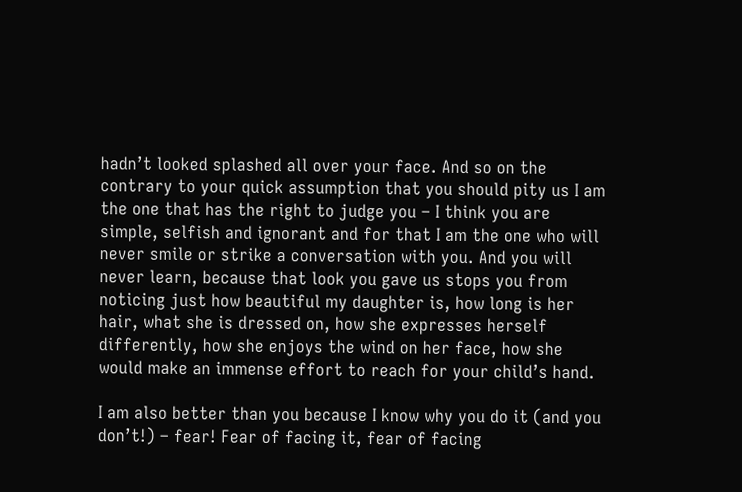hadn’t looked splashed all over your face. And so on the contrary to your quick assumption that you should pity us I am the one that has the right to judge you – I think you are simple, selfish and ignorant and for that I am the one who will never smile or strike a conversation with you. And you will never learn, because that look you gave us stops you from noticing just how beautiful my daughter is, how long is her hair, what she is dressed on, how she expresses herself differently, how she enjoys the wind on her face, how she would make an immense effort to reach for your child’s hand.

I am also better than you because I know why you do it (and you don’t!) – fear! Fear of facing it, fear of facing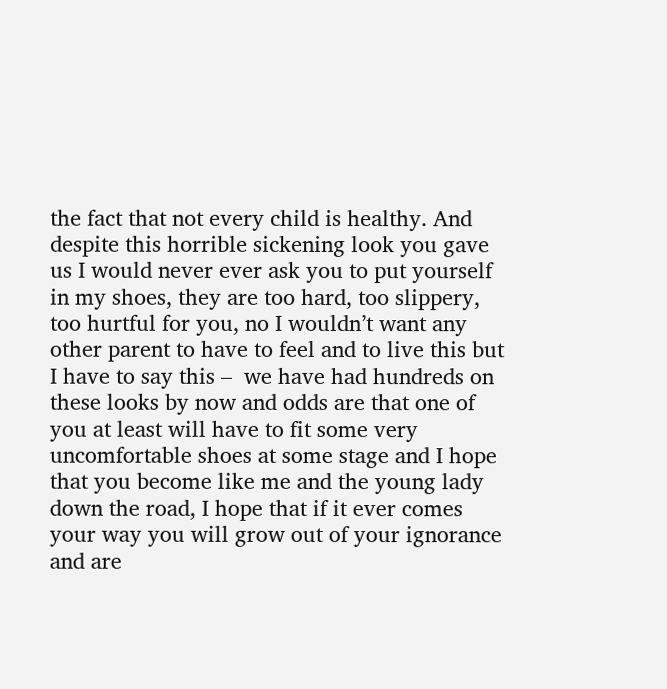the fact that not every child is healthy. And despite this horrible sickening look you gave us I would never ever ask you to put yourself in my shoes, they are too hard, too slippery, too hurtful for you, no I wouldn’t want any other parent to have to feel and to live this but I have to say this –  we have had hundreds on these looks by now and odds are that one of you at least will have to fit some very uncomfortable shoes at some stage and I hope that you become like me and the young lady down the road, I hope that if it ever comes your way you will grow out of your ignorance and are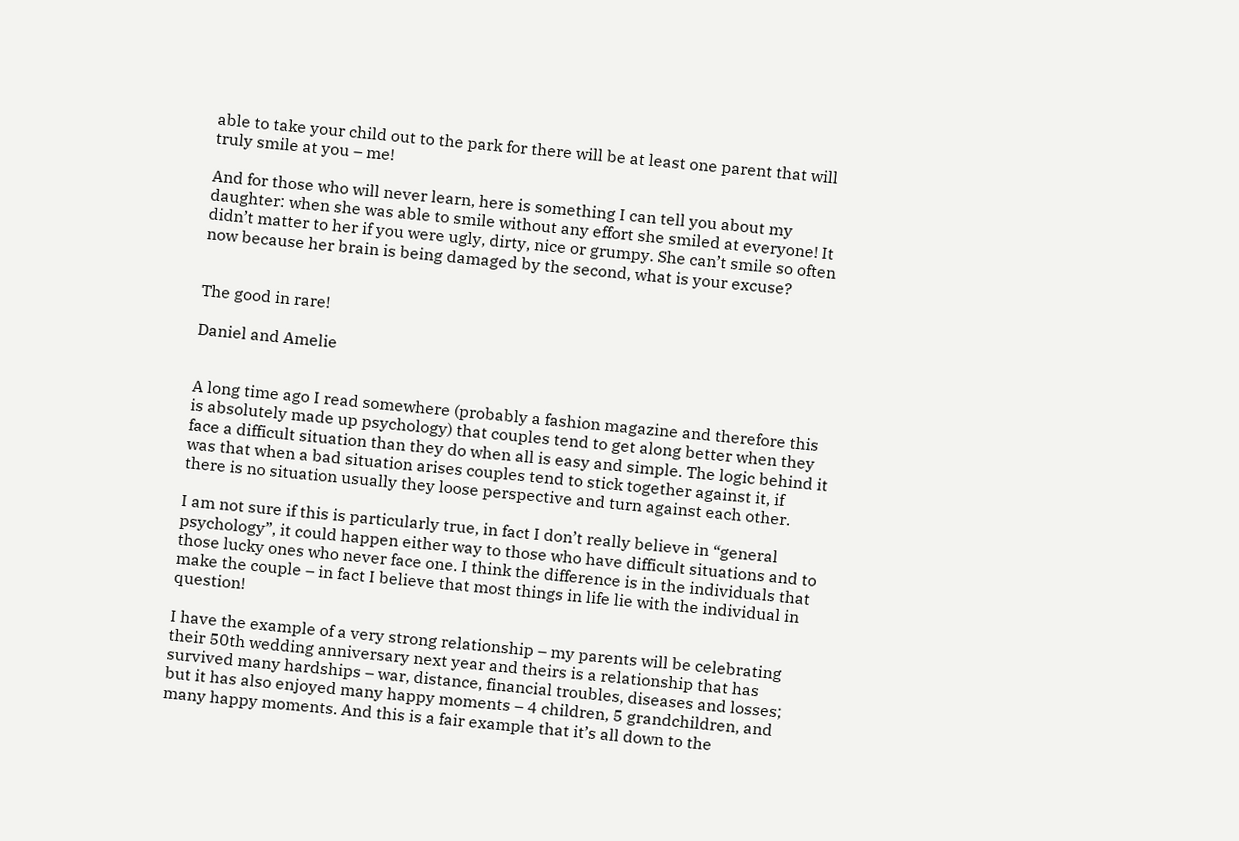able to take your child out to the park for there will be at least one parent that will truly smile at you – me!

And for those who will never learn, here is something I can tell you about my daughter: when she was able to smile without any effort she smiled at everyone! It didn’t matter to her if you were ugly, dirty, nice or grumpy. She can’t smile so often now because her brain is being damaged by the second, what is your excuse?


The good in rare!

Daniel and Amelie


A long time ago I read somewhere (probably a fashion magazine and therefore this is absolutely made up psychology) that couples tend to get along better when they face a difficult situation than they do when all is easy and simple. The logic behind it was that when a bad situation arises couples tend to stick together against it, if there is no situation usually they loose perspective and turn against each other.

I am not sure if this is particularly true, in fact I don’t really believe in “general psychology”, it could happen either way to those who have difficult situations and to those lucky ones who never face one. I think the difference is in the individuals that make the couple – in fact I believe that most things in life lie with the individual in question!

I have the example of a very strong relationship – my parents will be celebrating their 50th wedding anniversary next year and theirs is a relationship that has survived many hardships – war, distance, financial troubles, diseases and losses; but it has also enjoyed many happy moments – 4 children, 5 grandchildren, and many happy moments. And this is a fair example that it’s all down to the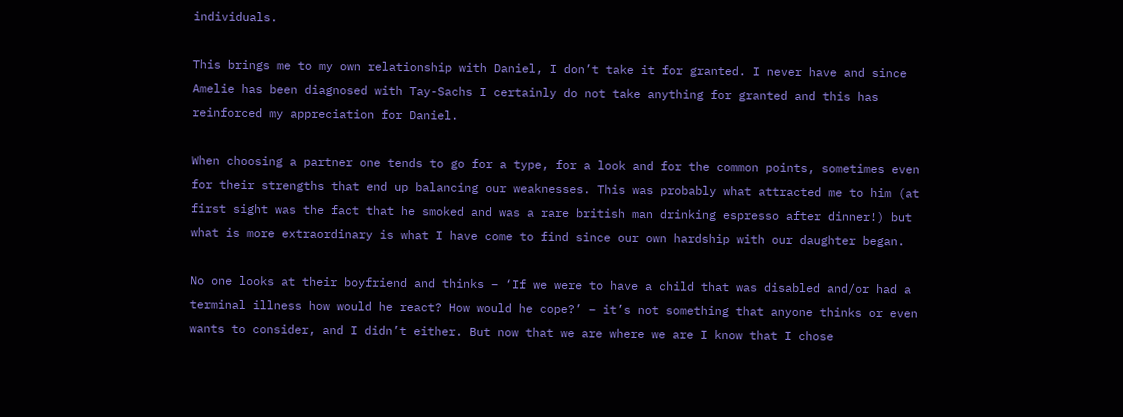individuals.

This brings me to my own relationship with Daniel, I don’t take it for granted. I never have and since Amelie has been diagnosed with Tay-Sachs I certainly do not take anything for granted and this has reinforced my appreciation for Daniel.

When choosing a partner one tends to go for a type, for a look and for the common points, sometimes even for their strengths that end up balancing our weaknesses. This was probably what attracted me to him (at first sight was the fact that he smoked and was a rare british man drinking espresso after dinner!) but what is more extraordinary is what I have come to find since our own hardship with our daughter began.

No one looks at their boyfriend and thinks – ‘If we were to have a child that was disabled and/or had a terminal illness how would he react? How would he cope?’ – it’s not something that anyone thinks or even wants to consider, and I didn’t either. But now that we are where we are I know that I chose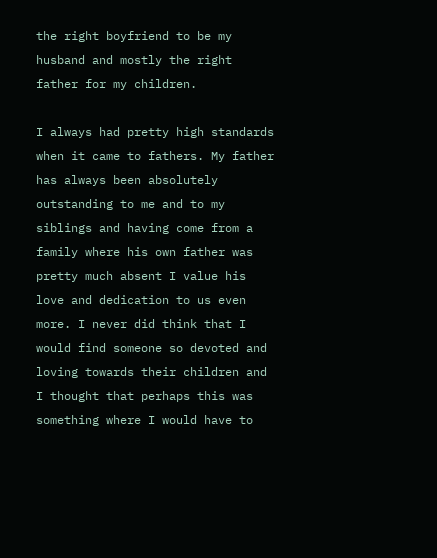the right boyfriend to be my husband and mostly the right father for my children.

I always had pretty high standards when it came to fathers. My father has always been absolutely outstanding to me and to my siblings and having come from a family where his own father was pretty much absent I value his love and dedication to us even more. I never did think that I would find someone so devoted and loving towards their children and I thought that perhaps this was something where I would have to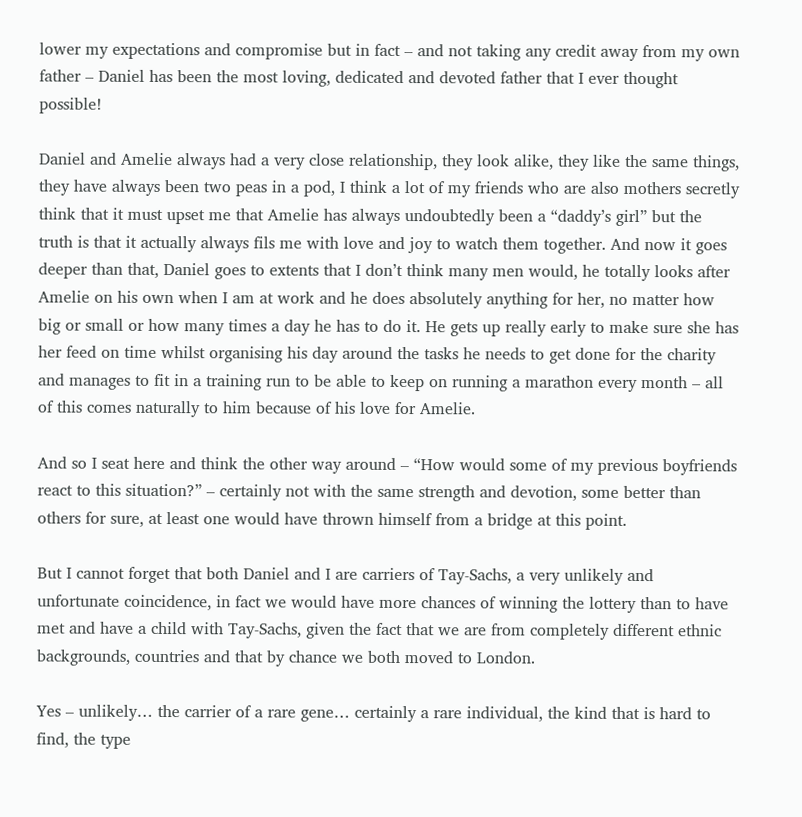lower my expectations and compromise but in fact – and not taking any credit away from my own father – Daniel has been the most loving, dedicated and devoted father that I ever thought possible!

Daniel and Amelie always had a very close relationship, they look alike, they like the same things, they have always been two peas in a pod, I think a lot of my friends who are also mothers secretly think that it must upset me that Amelie has always undoubtedly been a “daddy’s girl” but the truth is that it actually always fils me with love and joy to watch them together. And now it goes deeper than that, Daniel goes to extents that I don’t think many men would, he totally looks after Amelie on his own when I am at work and he does absolutely anything for her, no matter how big or small or how many times a day he has to do it. He gets up really early to make sure she has her feed on time whilst organising his day around the tasks he needs to get done for the charity and manages to fit in a training run to be able to keep on running a marathon every month – all of this comes naturally to him because of his love for Amelie.

And so I seat here and think the other way around – “How would some of my previous boyfriends react to this situation?” – certainly not with the same strength and devotion, some better than others for sure, at least one would have thrown himself from a bridge at this point.

But I cannot forget that both Daniel and I are carriers of Tay-Sachs, a very unlikely and unfortunate coincidence, in fact we would have more chances of winning the lottery than to have met and have a child with Tay-Sachs, given the fact that we are from completely different ethnic backgrounds, countries and that by chance we both moved to London.

Yes – unlikely… the carrier of a rare gene… certainly a rare individual, the kind that is hard to find, the type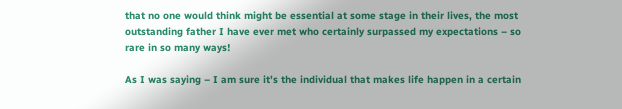that no one would think might be essential at some stage in their lives, the most outstanding father I have ever met who certainly surpassed my expectations – so rare in so many ways!

As I was saying – I am sure it’s the individual that makes life happen in a certain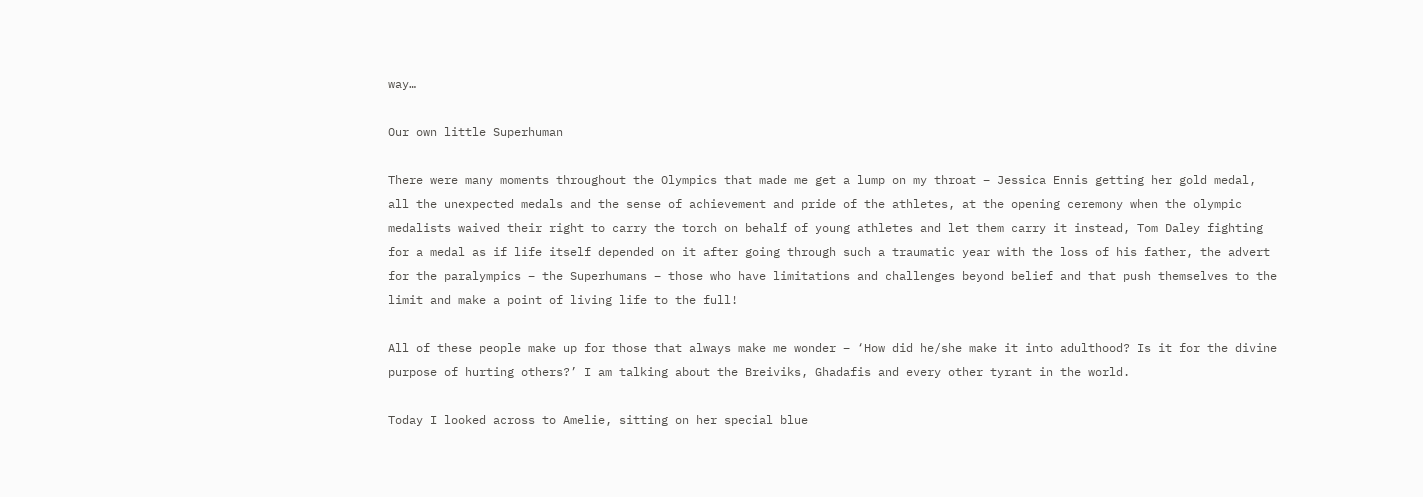way…

Our own little Superhuman

There were many moments throughout the Olympics that made me get a lump on my throat – Jessica Ennis getting her gold medal, all the unexpected medals and the sense of achievement and pride of the athletes, at the opening ceremony when the olympic medalists waived their right to carry the torch on behalf of young athletes and let them carry it instead, Tom Daley fighting for a medal as if life itself depended on it after going through such a traumatic year with the loss of his father, the advert for the paralympics – the Superhumans – those who have limitations and challenges beyond belief and that push themselves to the limit and make a point of living life to the full!

All of these people make up for those that always make me wonder – ‘How did he/she make it into adulthood? Is it for the divine purpose of hurting others?’ I am talking about the Breiviks, Ghadafis and every other tyrant in the world.

Today I looked across to Amelie, sitting on her special blue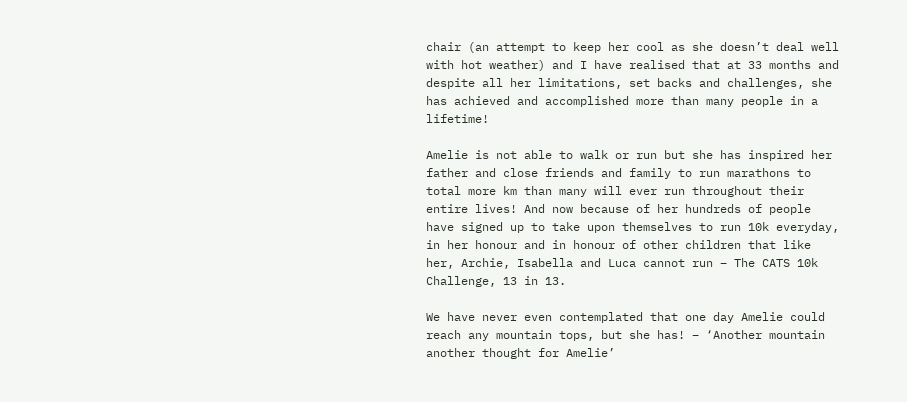chair (an attempt to keep her cool as she doesn’t deal well with hot weather) and I have realised that at 33 months and despite all her limitations, set backs and challenges, she has achieved and accomplished more than many people in a lifetime!

Amelie is not able to walk or run but she has inspired her father and close friends and family to run marathons to total more km than many will ever run throughout their entire lives! And now because of her hundreds of people have signed up to take upon themselves to run 10k everyday, in her honour and in honour of other children that like her, Archie, Isabella and Luca cannot run – The CATS 10k Challenge, 13 in 13.

We have never even contemplated that one day Amelie could reach any mountain tops, but she has! – ‘Another mountain another thought for Amelie’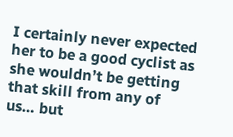I certainly never expected her to be a good cyclist as she wouldn’t be getting that skill from any of us… but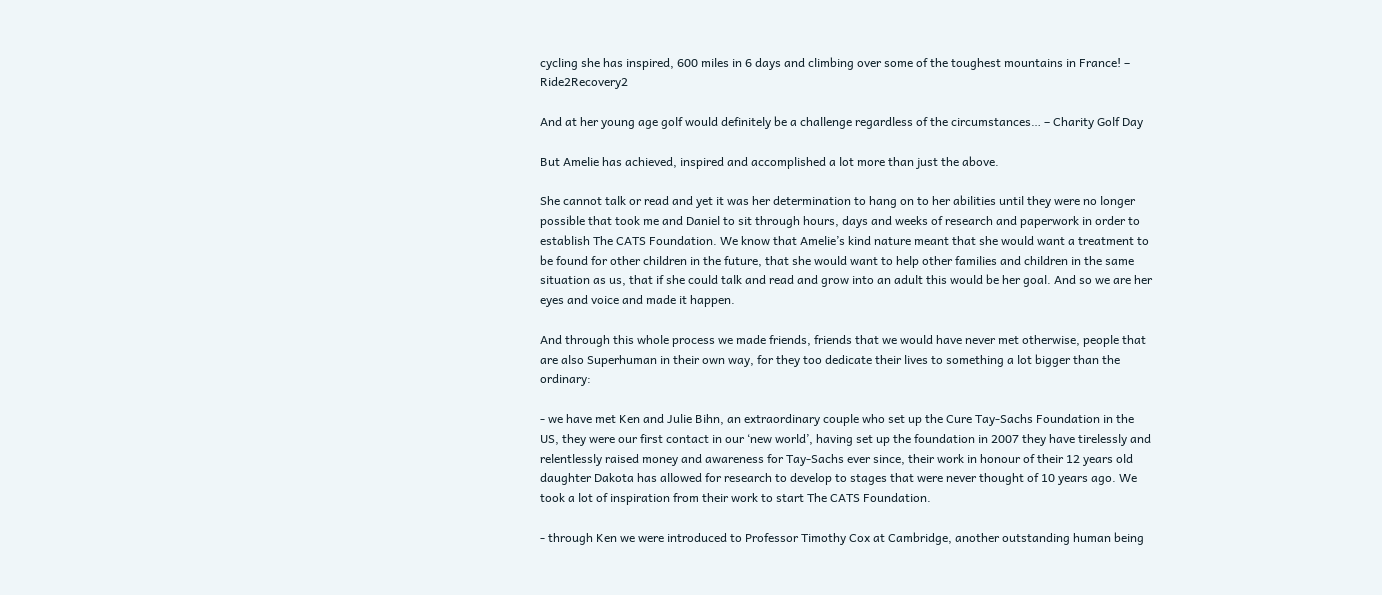cycling she has inspired, 600 miles in 6 days and climbing over some of the toughest mountains in France! – Ride2Recovery2

And at her young age golf would definitely be a challenge regardless of the circumstances… – Charity Golf Day

But Amelie has achieved, inspired and accomplished a lot more than just the above.

She cannot talk or read and yet it was her determination to hang on to her abilities until they were no longer possible that took me and Daniel to sit through hours, days and weeks of research and paperwork in order to establish The CATS Foundation. We know that Amelie’s kind nature meant that she would want a treatment to be found for other children in the future, that she would want to help other families and children in the same situation as us, that if she could talk and read and grow into an adult this would be her goal. And so we are her eyes and voice and made it happen.

And through this whole process we made friends, friends that we would have never met otherwise, people that are also Superhuman in their own way, for they too dedicate their lives to something a lot bigger than the ordinary:

- we have met Ken and Julie Bihn, an extraordinary couple who set up the Cure Tay-Sachs Foundation in the US, they were our first contact in our ‘new world’, having set up the foundation in 2007 they have tirelessly and relentlessly raised money and awareness for Tay-Sachs ever since, their work in honour of their 12 years old daughter Dakota has allowed for research to develop to stages that were never thought of 10 years ago. We took a lot of inspiration from their work to start The CATS Foundation.

- through Ken we were introduced to Professor Timothy Cox at Cambridge, another outstanding human being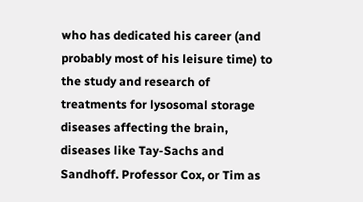who has dedicated his career (and probably most of his leisure time) to the study and research of treatments for lysosomal storage diseases affecting the brain, diseases like Tay-Sachs and Sandhoff. Professor Cox, or Tim as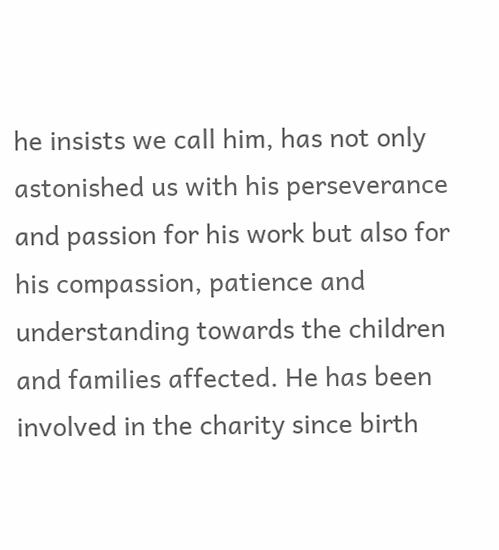he insists we call him, has not only astonished us with his perseverance and passion for his work but also for his compassion, patience and understanding towards the children and families affected. He has been involved in the charity since birth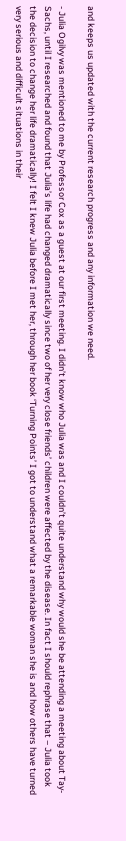and keeps us updated with the current research progress and any information we need.

- Julia Ogilvy was mentioned to me by Professor Cox as a guest at our first meeting. I didn’t know who Julia was and I couldn’t quite understand why would she be attending a meeting about Tay-Sachs, until I researched and found that Julia’s life had changed dramatically since two of her very close friends’ children were affected by the disease. In fact I should rephrase that – Julia took the decision to change her life dramatically! I felt I knew Julia before I met her, through her book ‘Turning Points’ I got to understand what a remarkable woman she is and how others have turned very serious and difficult situations in their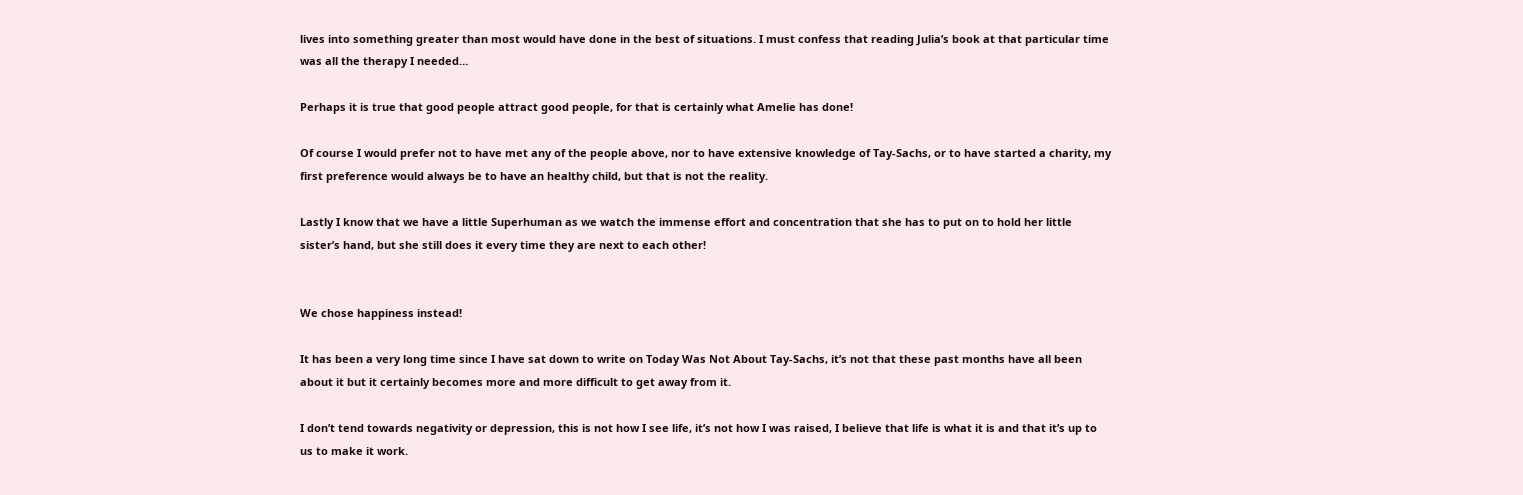lives into something greater than most would have done in the best of situations. I must confess that reading Julia’s book at that particular time was all the therapy I needed…

Perhaps it is true that good people attract good people, for that is certainly what Amelie has done!

Of course I would prefer not to have met any of the people above, nor to have extensive knowledge of Tay-Sachs, or to have started a charity, my first preference would always be to have an healthy child, but that is not the reality.

Lastly I know that we have a little Superhuman as we watch the immense effort and concentration that she has to put on to hold her little sister’s hand, but she still does it every time they are next to each other!


We chose happiness instead!

It has been a very long time since I have sat down to write on Today Was Not About Tay-Sachs, it’s not that these past months have all been about it but it certainly becomes more and more difficult to get away from it.

I don’t tend towards negativity or depression, this is not how I see life, it’s not how I was raised, I believe that life is what it is and that it’s up to us to make it work.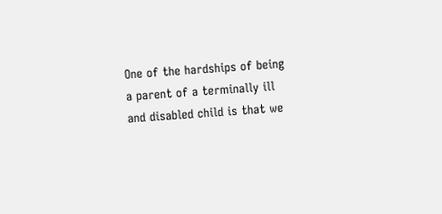One of the hardships of being a parent of a terminally ill and disabled child is that we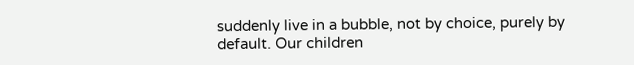suddenly live in a bubble, not by choice, purely by default. Our children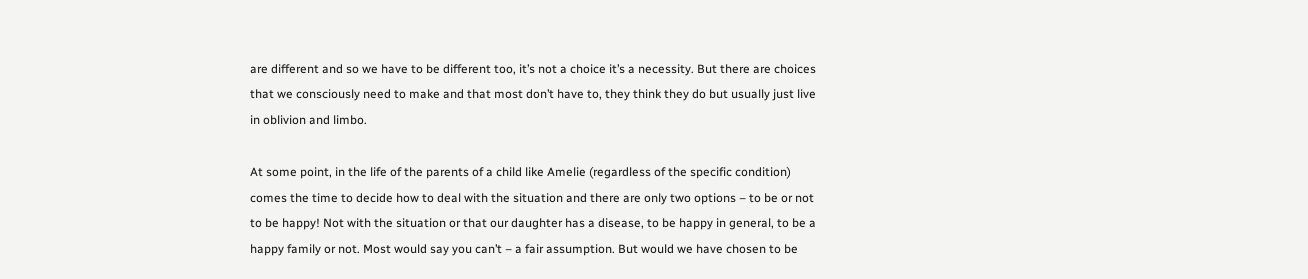are different and so we have to be different too, it’s not a choice it’s a necessity. But there are choices that we consciously need to make and that most don’t have to, they think they do but usually just live in oblivion and limbo.

At some point, in the life of the parents of a child like Amelie (regardless of the specific condition) comes the time to decide how to deal with the situation and there are only two options – to be or not to be happy! Not with the situation or that our daughter has a disease, to be happy in general, to be a happy family or not. Most would say you can’t – a fair assumption. But would we have chosen to be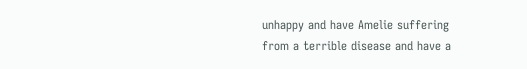unhappy and have Amelie suffering from a terrible disease and have a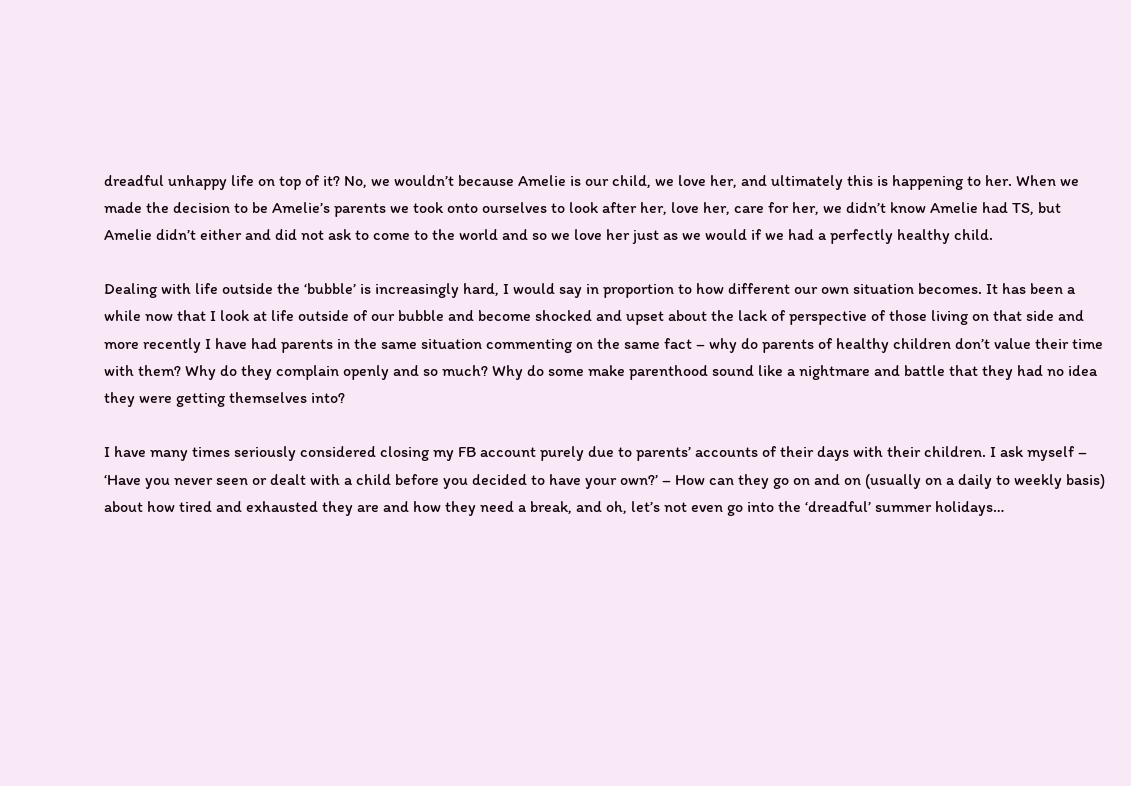dreadful unhappy life on top of it? No, we wouldn’t because Amelie is our child, we love her, and ultimately this is happening to her. When we made the decision to be Amelie’s parents we took onto ourselves to look after her, love her, care for her, we didn’t know Amelie had TS, but Amelie didn’t either and did not ask to come to the world and so we love her just as we would if we had a perfectly healthy child.

Dealing with life outside the ‘bubble’ is increasingly hard, I would say in proportion to how different our own situation becomes. It has been a while now that I look at life outside of our bubble and become shocked and upset about the lack of perspective of those living on that side and more recently I have had parents in the same situation commenting on the same fact – why do parents of healthy children don’t value their time with them? Why do they complain openly and so much? Why do some make parenthood sound like a nightmare and battle that they had no idea they were getting themselves into?

I have many times seriously considered closing my FB account purely due to parents’ accounts of their days with their children. I ask myself – ‘Have you never seen or dealt with a child before you decided to have your own?’ – How can they go on and on (usually on a daily to weekly basis) about how tired and exhausted they are and how they need a break, and oh, let’s not even go into the ‘dreadful’ summer holidays…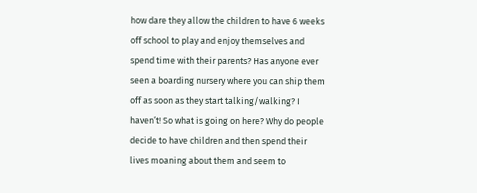how dare they allow the children to have 6 weeks off school to play and enjoy themselves and spend time with their parents? Has anyone ever seen a boarding nursery where you can ship them off as soon as they start talking/walking? I haven’t! So what is going on here? Why do people decide to have children and then spend their lives moaning about them and seem to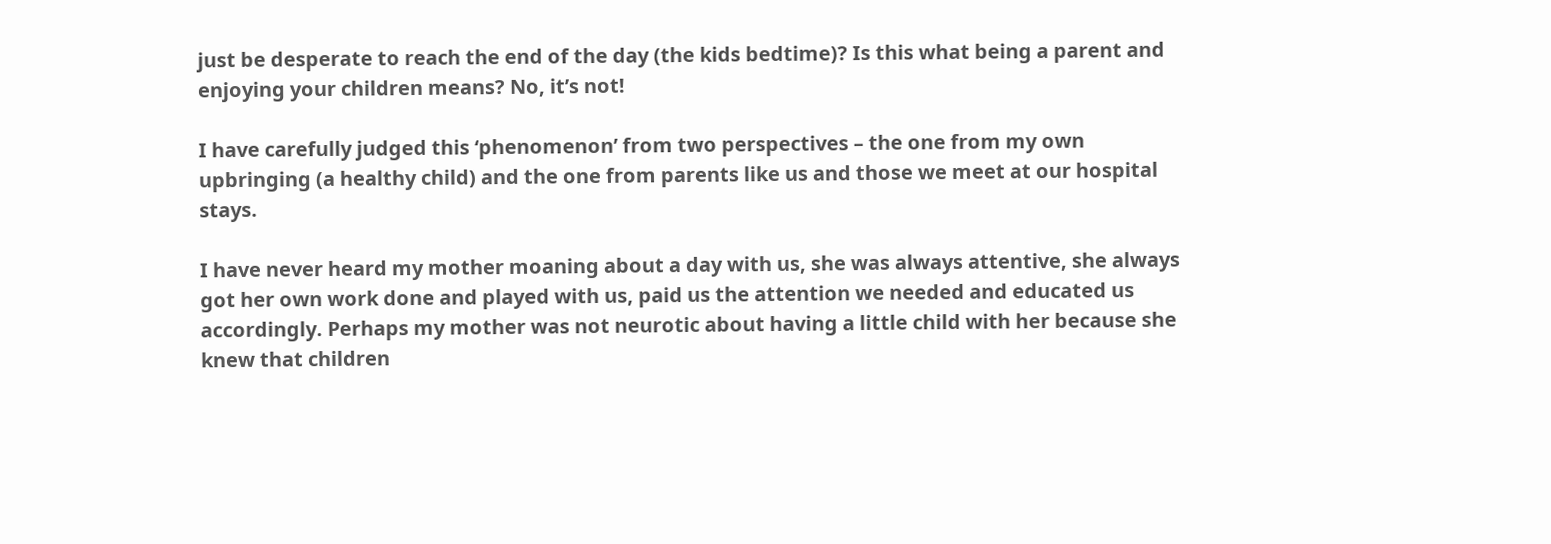just be desperate to reach the end of the day (the kids bedtime)? Is this what being a parent and enjoying your children means? No, it’s not!

I have carefully judged this ‘phenomenon’ from two perspectives – the one from my own upbringing (a healthy child) and the one from parents like us and those we meet at our hospital stays.

I have never heard my mother moaning about a day with us, she was always attentive, she always got her own work done and played with us, paid us the attention we needed and educated us accordingly. Perhaps my mother was not neurotic about having a little child with her because she knew that children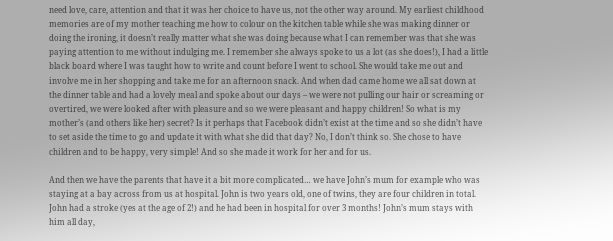need love, care, attention and that it was her choice to have us, not the other way around. My earliest childhood memories are of my mother teaching me how to colour on the kitchen table while she was making dinner or doing the ironing, it doesn’t really matter what she was doing because what I can remember was that she was paying attention to me without indulging me. I remember she always spoke to us a lot (as she does!), I had a little black board where I was taught how to write and count before I went to school. She would take me out and involve me in her shopping and take me for an afternoon snack. And when dad came home we all sat down at the dinner table and had a lovely meal and spoke about our days – we were not pulling our hair or screaming or overtired, we were looked after with pleasure and so we were pleasant and happy children! So what is my mother’s (and others like her) secret? Is it perhaps that Facebook didn’t exist at the time and so she didn’t have to set aside the time to go and update it with what she did that day? No, I don’t think so. She chose to have children and to be happy, very simple! And so she made it work for her and for us.

And then we have the parents that have it a bit more complicated… we have John’s mum for example who was staying at a bay across from us at hospital. John is two years old, one of twins, they are four children in total. John had a stroke (yes at the age of 2!) and he had been in hospital for over 3 months! John’s mum stays with him all day,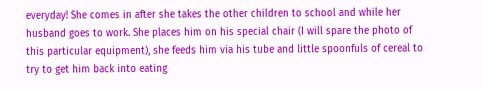everyday! She comes in after she takes the other children to school and while her husband goes to work. She places him on his special chair (I will spare the photo of this particular equipment), she feeds him via his tube and little spoonfuls of cereal to try to get him back into eating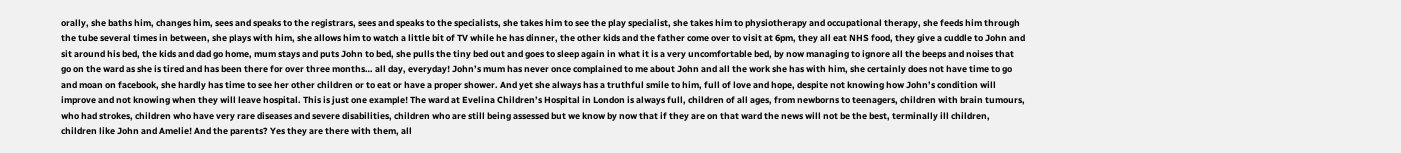orally, she baths him, changes him, sees and speaks to the registrars, sees and speaks to the specialists, she takes him to see the play specialist, she takes him to physiotherapy and occupational therapy, she feeds him through the tube several times in between, she plays with him, she allows him to watch a little bit of TV while he has dinner, the other kids and the father come over to visit at 6pm, they all eat NHS food, they give a cuddle to John and sit around his bed, the kids and dad go home, mum stays and puts John to bed, she pulls the tiny bed out and goes to sleep again in what it is a very uncomfortable bed, by now managing to ignore all the beeps and noises that go on the ward as she is tired and has been there for over three months… all day, everyday! John’s mum has never once complained to me about John and all the work she has with him, she certainly does not have time to go and moan on facebook, she hardly has time to see her other children or to eat or have a proper shower. And yet she always has a truthful smile to him, full of love and hope, despite not knowing how John’s condition will improve and not knowing when they will leave hospital. This is just one example! The ward at Evelina Children’s Hospital in London is always full, children of all ages, from newborns to teenagers, children with brain tumours, who had strokes, children who have very rare diseases and severe disabilities, children who are still being assessed but we know by now that if they are on that ward the news will not be the best, terminally ill children, children like John and Amelie! And the parents? Yes they are there with them, all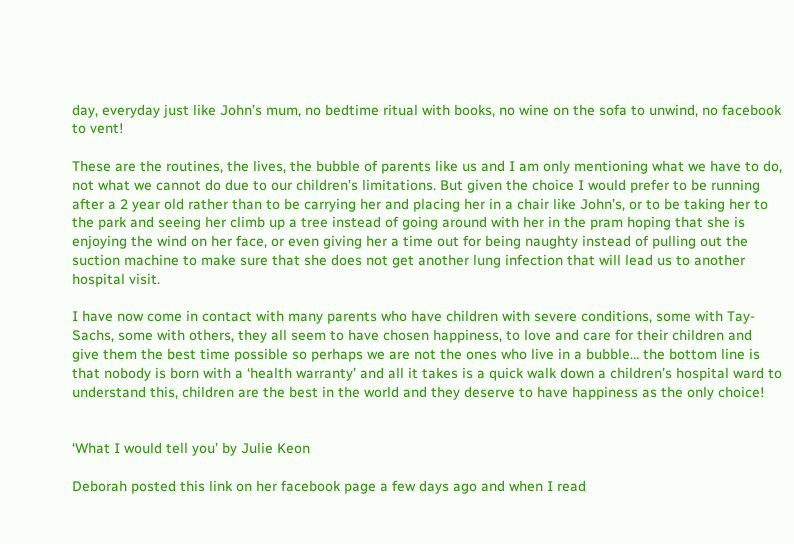day, everyday just like John’s mum, no bedtime ritual with books, no wine on the sofa to unwind, no facebook to vent!

These are the routines, the lives, the bubble of parents like us and I am only mentioning what we have to do, not what we cannot do due to our children’s limitations. But given the choice I would prefer to be running after a 2 year old rather than to be carrying her and placing her in a chair like John’s, or to be taking her to the park and seeing her climb up a tree instead of going around with her in the pram hoping that she is enjoying the wind on her face, or even giving her a time out for being naughty instead of pulling out the suction machine to make sure that she does not get another lung infection that will lead us to another hospital visit.

I have now come in contact with many parents who have children with severe conditions, some with Tay-Sachs, some with others, they all seem to have chosen happiness, to love and care for their children and give them the best time possible so perhaps we are not the ones who live in a bubble… the bottom line is that nobody is born with a ‘health warranty’ and all it takes is a quick walk down a children’s hospital ward to understand this, children are the best in the world and they deserve to have happiness as the only choice!


‘What I would tell you’ by Julie Keon

Deborah posted this link on her facebook page a few days ago and when I read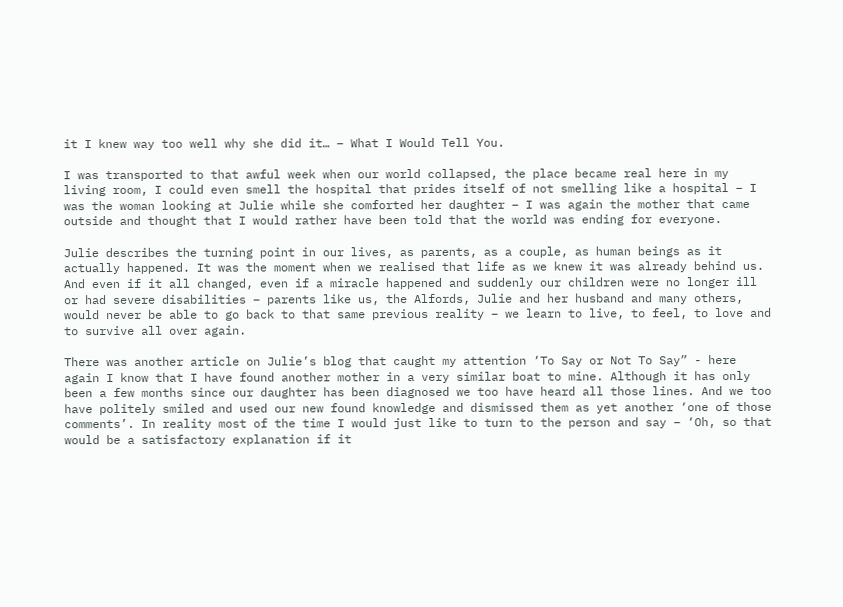it I knew way too well why she did it… – What I Would Tell You.

I was transported to that awful week when our world collapsed, the place became real here in my living room, I could even smell the hospital that prides itself of not smelling like a hospital – I was the woman looking at Julie while she comforted her daughter – I was again the mother that came outside and thought that I would rather have been told that the world was ending for everyone.

Julie describes the turning point in our lives, as parents, as a couple, as human beings as it actually happened. It was the moment when we realised that life as we knew it was already behind us. And even if it all changed, even if a miracle happened and suddenly our children were no longer ill or had severe disabilities – parents like us, the Alfords, Julie and her husband and many others, would never be able to go back to that same previous reality – we learn to live, to feel, to love and to survive all over again.

There was another article on Julie’s blog that caught my attention ‘To Say or Not To Say” - here again I know that I have found another mother in a very similar boat to mine. Although it has only been a few months since our daughter has been diagnosed we too have heard all those lines. And we too have politely smiled and used our new found knowledge and dismissed them as yet another ‘one of those comments’. In reality most of the time I would just like to turn to the person and say – ‘Oh, so that would be a satisfactory explanation if it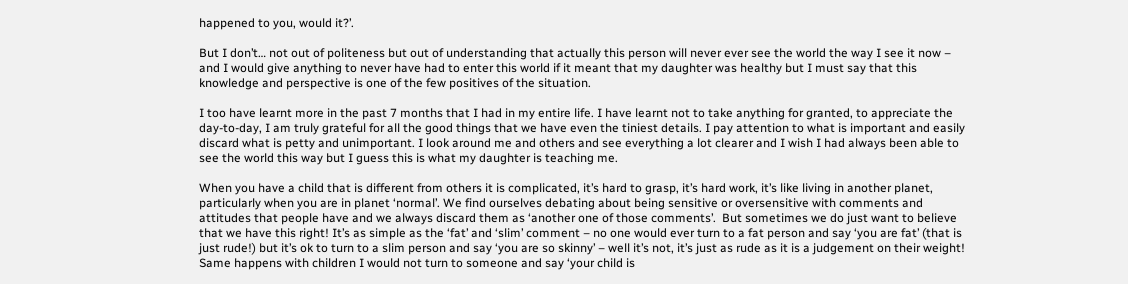happened to you, would it?’.

But I don’t… not out of politeness but out of understanding that actually this person will never ever see the world the way I see it now – and I would give anything to never have had to enter this world if it meant that my daughter was healthy but I must say that this knowledge and perspective is one of the few positives of the situation.

I too have learnt more in the past 7 months that I had in my entire life. I have learnt not to take anything for granted, to appreciate the day-to-day, I am truly grateful for all the good things that we have even the tiniest details. I pay attention to what is important and easily discard what is petty and unimportant. I look around me and others and see everything a lot clearer and I wish I had always been able to see the world this way but I guess this is what my daughter is teaching me.

When you have a child that is different from others it is complicated, it’s hard to grasp, it’s hard work, it’s like living in another planet, particularly when you are in planet ‘normal’. We find ourselves debating about being sensitive or oversensitive with comments and attitudes that people have and we always discard them as ‘another one of those comments’.  But sometimes we do just want to believe that we have this right! It’s as simple as the ‘fat’ and ‘slim’ comment – no one would ever turn to a fat person and say ‘you are fat’ (that is just rude!) but it’s ok to turn to a slim person and say ‘you are so skinny’ – well it’s not, it’s just as rude as it is a judgement on their weight! Same happens with children I would not turn to someone and say ‘your child is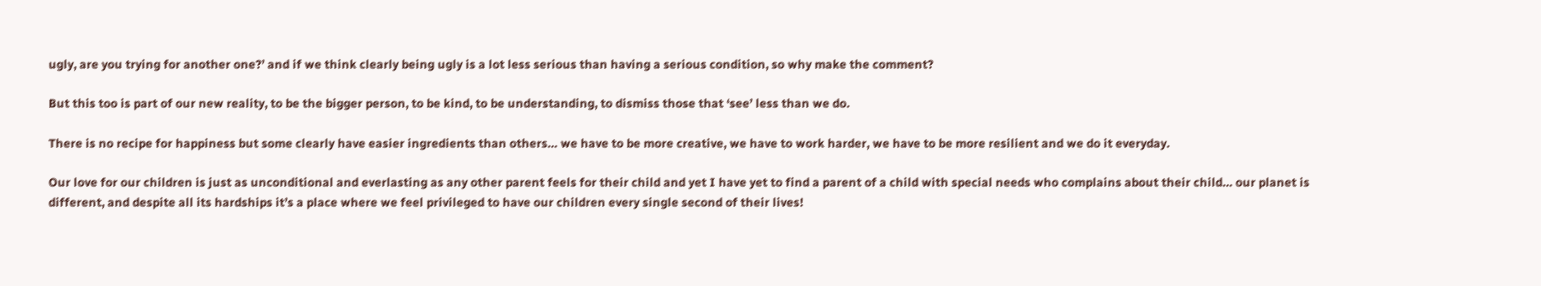ugly, are you trying for another one?’ and if we think clearly being ugly is a lot less serious than having a serious condition, so why make the comment?

But this too is part of our new reality, to be the bigger person, to be kind, to be understanding, to dismiss those that ‘see’ less than we do.

There is no recipe for happiness but some clearly have easier ingredients than others… we have to be more creative, we have to work harder, we have to be more resilient and we do it everyday.

Our love for our children is just as unconditional and everlasting as any other parent feels for their child and yet I have yet to find a parent of a child with special needs who complains about their child… our planet is different, and despite all its hardships it’s a place where we feel privileged to have our children every single second of their lives!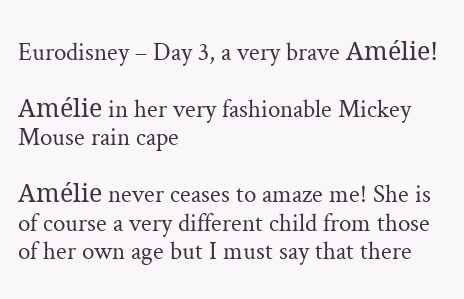Eurodisney – Day 3, a very brave Amélie!

Amélie in her very fashionable Mickey Mouse rain cape

Amélie never ceases to amaze me! She is of course a very different child from those of her own age but I must say that there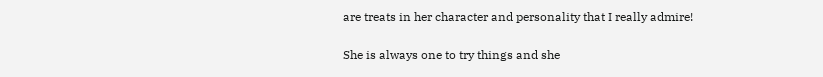are treats in her character and personality that I really admire!

She is always one to try things and she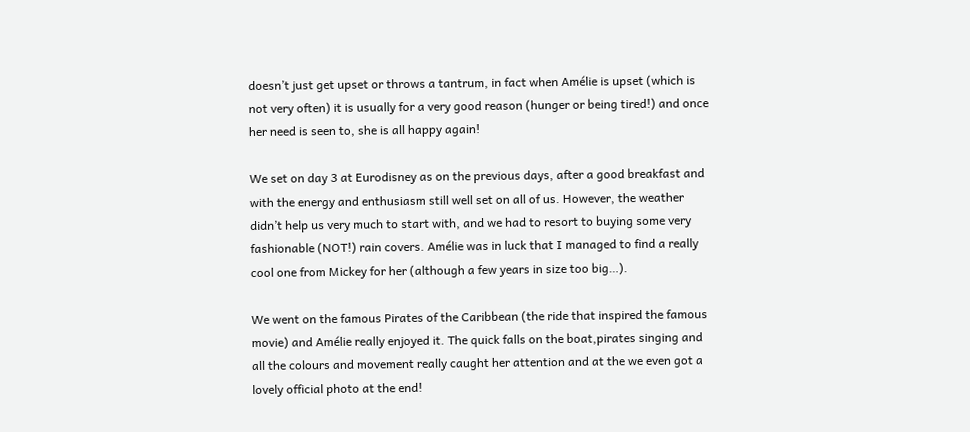doesn’t just get upset or throws a tantrum, in fact when Amélie is upset (which is not very often) it is usually for a very good reason (hunger or being tired!) and once her need is seen to, she is all happy again!

We set on day 3 at Eurodisney as on the previous days, after a good breakfast and with the energy and enthusiasm still well set on all of us. However, the weather didn’t help us very much to start with, and we had to resort to buying some very fashionable (NOT!) rain covers. Amélie was in luck that I managed to find a really cool one from Mickey for her (although a few years in size too big…).

We went on the famous Pirates of the Caribbean (the ride that inspired the famous movie) and Amélie really enjoyed it. The quick falls on the boat,pirates singing and all the colours and movement really caught her attention and at the we even got a lovely official photo at the end!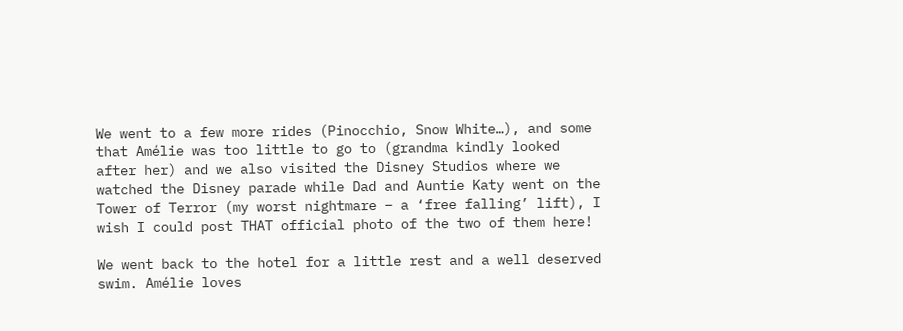We went to a few more rides (Pinocchio, Snow White…), and some that Amélie was too little to go to (grandma kindly looked after her) and we also visited the Disney Studios where we watched the Disney parade while Dad and Auntie Katy went on the Tower of Terror (my worst nightmare – a ‘free falling’ lift), I wish I could post THAT official photo of the two of them here!

We went back to the hotel for a little rest and a well deserved swim. Amélie loves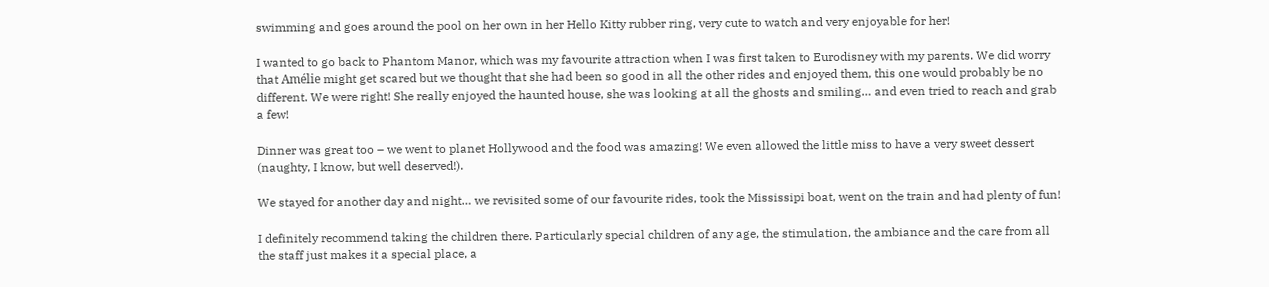swimming and goes around the pool on her own in her Hello Kitty rubber ring, very cute to watch and very enjoyable for her!

I wanted to go back to Phantom Manor, which was my favourite attraction when I was first taken to Eurodisney with my parents. We did worry that Amélie might get scared but we thought that she had been so good in all the other rides and enjoyed them, this one would probably be no different. We were right! She really enjoyed the haunted house, she was looking at all the ghosts and smiling… and even tried to reach and grab a few!

Dinner was great too – we went to planet Hollywood and the food was amazing! We even allowed the little miss to have a very sweet dessert (naughty, I know, but well deserved!).

We stayed for another day and night… we revisited some of our favourite rides, took the Mississipi boat, went on the train and had plenty of fun!

I definitely recommend taking the children there. Particularly special children of any age, the stimulation, the ambiance and the care from all the staff just makes it a special place, a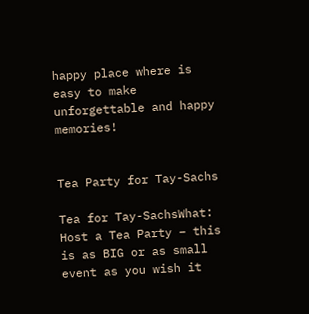happy place where is easy to make unforgettable and happy memories!


Tea Party for Tay-Sachs

Tea for Tay-SachsWhat: Host a Tea Party – this is as BIG or as small event as you wish it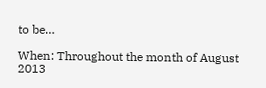to be…

When: Throughout the month of August 2013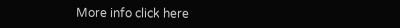More info click here